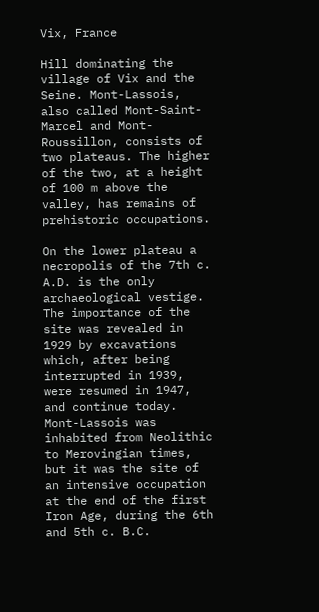Vix, France

Hill dominating the village of Vix and the Seine. Mont-Lassois, also called Mont-Saint-Marcel and Mont-Roussillon, consists of two plateaus. The higher of the two, at a height of 100 m above the valley, has remains of prehistoric occupations.

On the lower plateau a necropolis of the 7th c. A.D. is the only archaeological vestige. The importance of the site was revealed in 1929 by excavations which, after being interrupted in 1939, were resumed in 1947, and continue today. Mont-Lassois was inhabited from Neolithic to Merovingian times, but it was the site of an intensive occupation at the end of the first Iron Age, during the 6th and 5th c. B.C.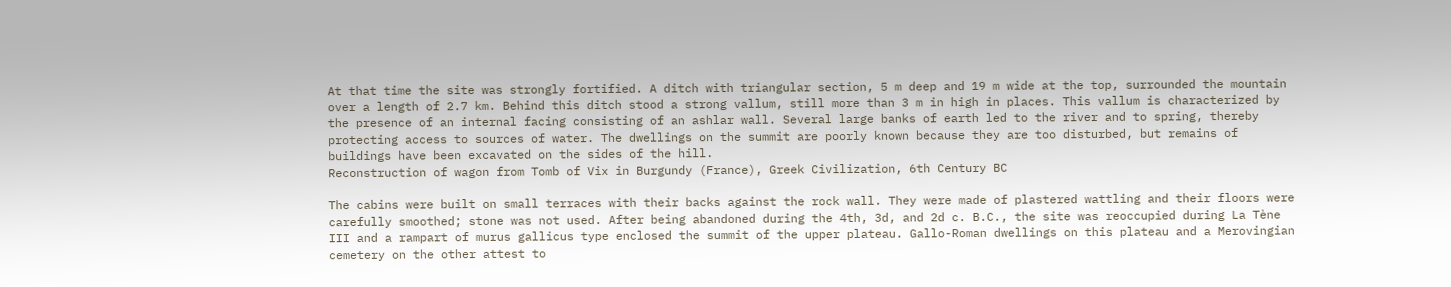At that time the site was strongly fortified. A ditch with triangular section, 5 m deep and 19 m wide at the top, surrounded the mountain over a length of 2.7 km. Behind this ditch stood a strong vallum, still more than 3 m in high in places. This vallum is characterized by the presence of an internal facing consisting of an ashlar wall. Several large banks of earth led to the river and to spring, thereby protecting access to sources of water. The dwellings on the summit are poorly known because they are too disturbed, but remains of buildings have been excavated on the sides of the hill.
Reconstruction of wagon from Tomb of Vix in Burgundy (France), Greek Civilization, 6th Century BC

The cabins were built on small terraces with their backs against the rock wall. They were made of plastered wattling and their floors were carefully smoothed; stone was not used. After being abandoned during the 4th, 3d, and 2d c. B.C., the site was reoccupied during La Tène III and a rampart of murus gallicus type enclosed the summit of the upper plateau. Gallo-Roman dwellings on this plateau and a Merovingian cemetery on the other attest to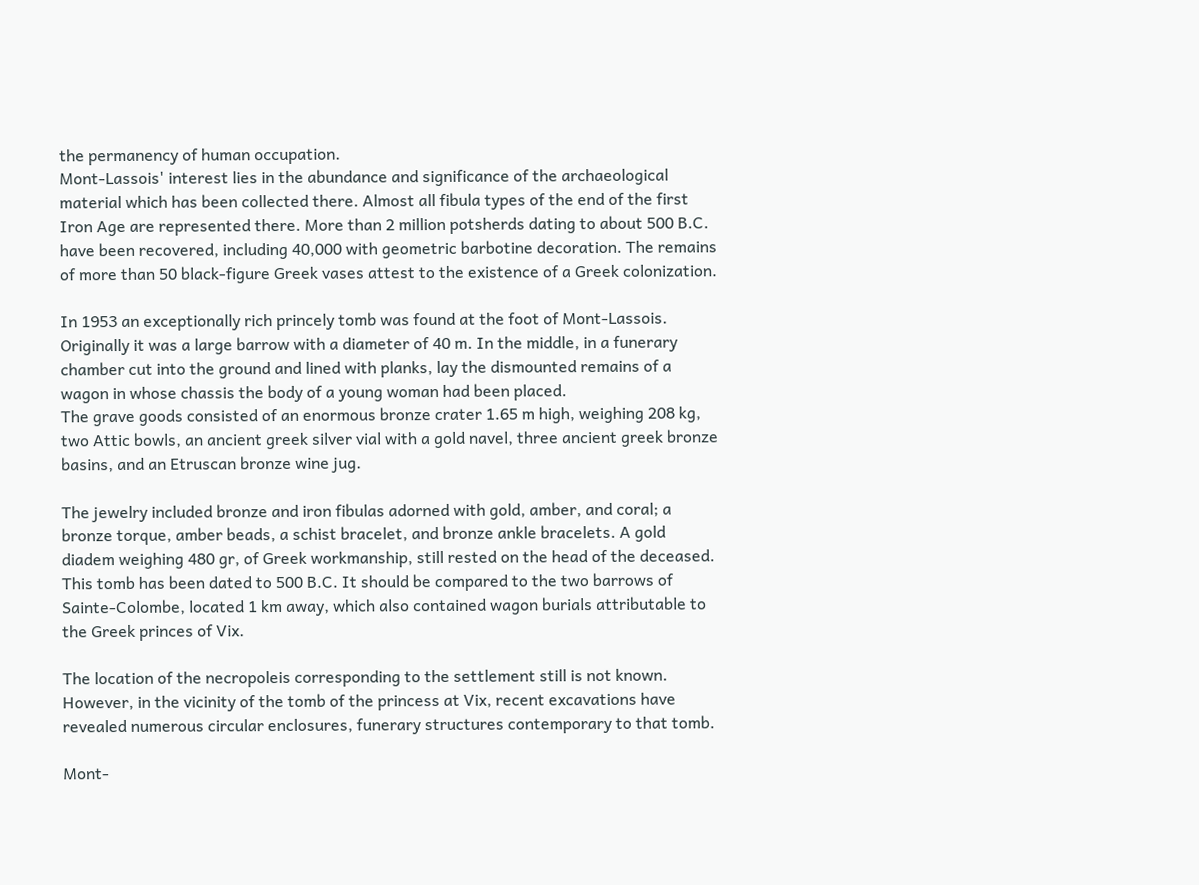the permanency of human occupation.
Mont-Lassois' interest lies in the abundance and significance of the archaeological material which has been collected there. Almost all fibula types of the end of the first Iron Age are represented there. More than 2 million potsherds dating to about 500 B.C. have been recovered, including 40,000 with geometric barbotine decoration. The remains of more than 50 black-figure Greek vases attest to the existence of a Greek colonization.

In 1953 an exceptionally rich princely tomb was found at the foot of Mont-Lassois. Originally it was a large barrow with a diameter of 40 m. In the middle, in a funerary chamber cut into the ground and lined with planks, lay the dismounted remains of a wagon in whose chassis the body of a young woman had been placed.
The grave goods consisted of an enormous bronze crater 1.65 m high, weighing 208 kg, two Attic bowls, an ancient greek silver vial with a gold navel, three ancient greek bronze basins, and an Etruscan bronze wine jug.

The jewelry included bronze and iron fibulas adorned with gold, amber, and coral; a bronze torque, amber beads, a schist bracelet, and bronze ankle bracelets. A gold diadem weighing 480 gr, of Greek workmanship, still rested on the head of the deceased. This tomb has been dated to 500 B.C. It should be compared to the two barrows of Sainte-Colombe, located 1 km away, which also contained wagon burials attributable to the Greek princes of Vix.

The location of the necropoleis corresponding to the settlement still is not known. However, in the vicinity of the tomb of the princess at Vix, recent excavations have revealed numerous circular enclosures, funerary structures contemporary to that tomb.

Mont-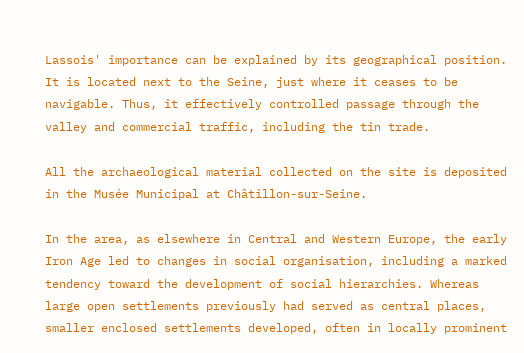Lassois' importance can be explained by its geographical position. It is located next to the Seine, just where it ceases to be navigable. Thus, it effectively controlled passage through the valley and commercial traffic, including the tin trade.

All the archaeological material collected on the site is deposited in the Musée Municipal at Châtillon-sur-Seine.

In the area, as elsewhere in Central and Western Europe, the early Iron Age led to changes in social organisation, including a marked tendency toward the development of social hierarchies. Whereas large open settlements previously had served as central places, smaller enclosed settlements developed, often in locally prominent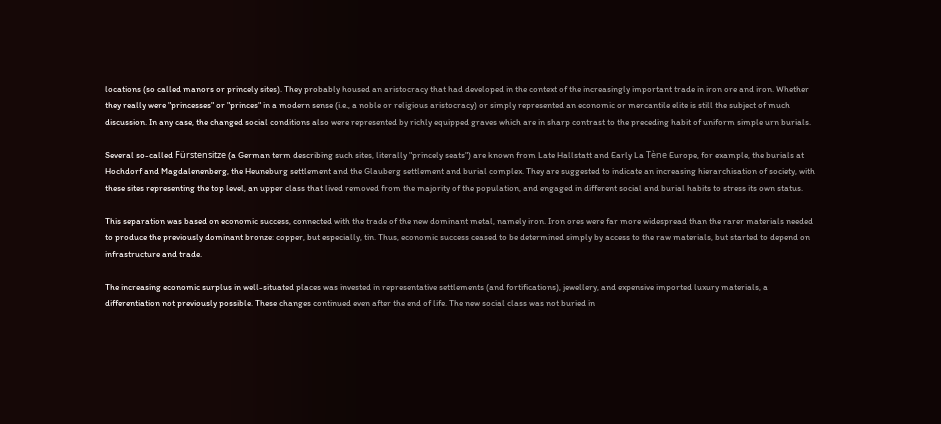locations (so called manors or princely sites). They probably housed an aristocracy that had developed in the context of the increasingly important trade in iron ore and iron. Whether they really were "princesses" or "princes" in a modern sense (i.e., a noble or religious aristocracy) or simply represented an economic or mercantile elite is still the subject of much discussion. In any case, the changed social conditions also were represented by richly equipped graves which are in sharp contrast to the preceding habit of uniform simple urn burials.

Several so-called Fürstensitze (a German term describing such sites, literally "princely seats") are known from Late Hallstatt and Early La Tène Europe, for example, the burials at Hochdorf and Magdalenenberg, the Heuneburg settlement and the Glauberg settlement and burial complex. They are suggested to indicate an increasing hierarchisation of society, with these sites representing the top level, an upper class that lived removed from the majority of the population, and engaged in different social and burial habits to stress its own status.

This separation was based on economic success, connected with the trade of the new dominant metal, namely iron. Iron ores were far more widespread than the rarer materials needed to produce the previously dominant bronze: copper, but especially, tin. Thus, economic success ceased to be determined simply by access to the raw materials, but started to depend on infrastructure and trade.

The increasing economic surplus in well-situated places was invested in representative settlements (and fortifications), jewellery, and expensive imported luxury materials, a differentiation not previously possible. These changes continued even after the end of life. The new social class was not buried in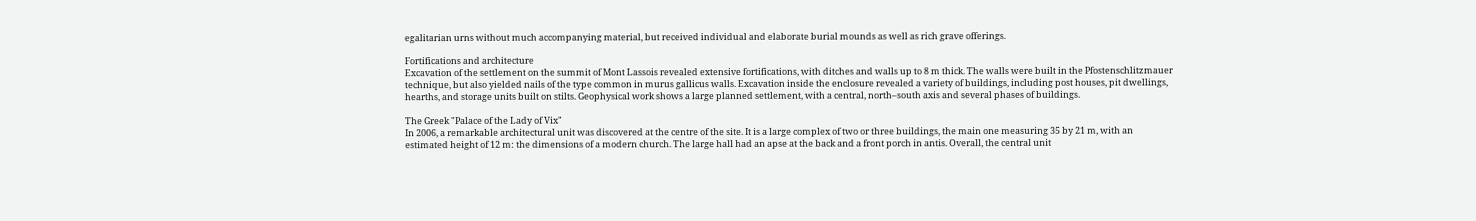egalitarian urns without much accompanying material, but received individual and elaborate burial mounds as well as rich grave offerings.

Fortifications and architecture
Excavation of the settlement on the summit of Mont Lassois revealed extensive fortifications, with ditches and walls up to 8 m thick. The walls were built in the Pfostenschlitzmauer technique, but also yielded nails of the type common in murus gallicus walls. Excavation inside the enclosure revealed a variety of buildings, including post houses, pit dwellings, hearths, and storage units built on stilts. Geophysical work shows a large planned settlement, with a central, north–south axis and several phases of buildings.

The Greek "Palace of the Lady of Vix"
In 2006, a remarkable architectural unit was discovered at the centre of the site. It is a large complex of two or three buildings, the main one measuring 35 by 21 m, with an estimated height of 12 m: the dimensions of a modern church. The large hall had an apse at the back and a front porch in antis. Overall, the central unit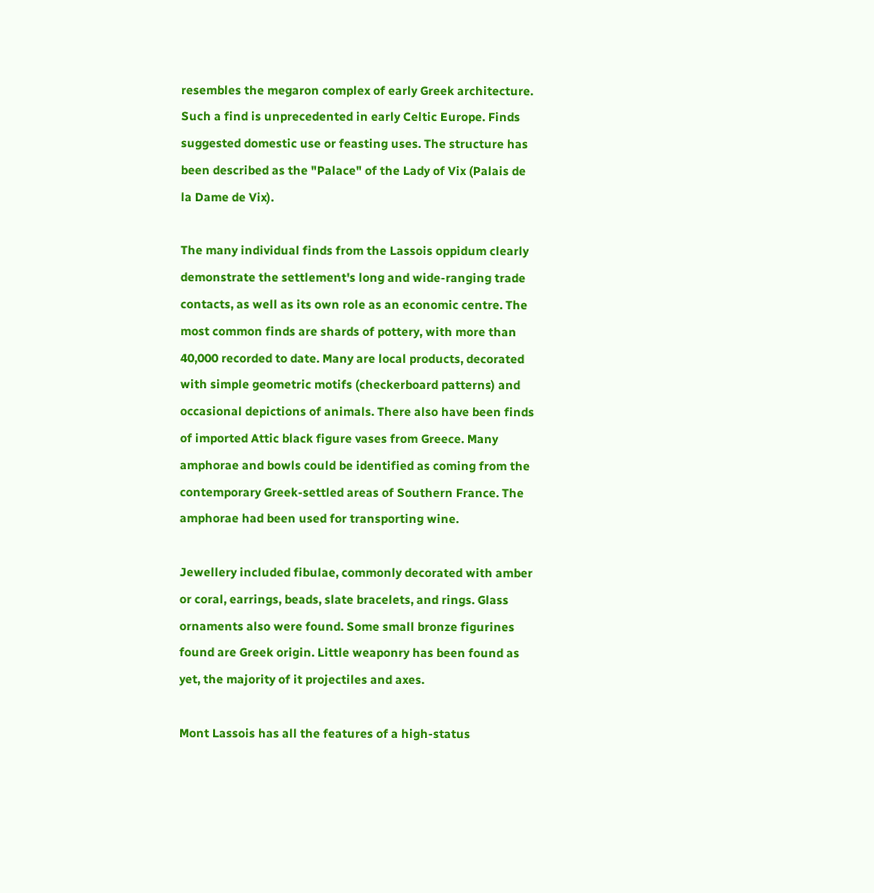resembles the megaron complex of early Greek architecture. Such a find is unprecedented in early Celtic Europe. Finds suggested domestic use or feasting uses. The structure has been described as the "Palace" of the Lady of Vix (Palais de la Dame de Vix).

The many individual finds from the Lassois oppidum clearly demonstrate the settlement's long and wide-ranging trade contacts, as well as its own role as an economic centre. The most common finds are shards of pottery, with more than 40,000 recorded to date. Many are local products, decorated with simple geometric motifs (checkerboard patterns) and occasional depictions of animals. There also have been finds of imported Attic black figure vases from Greece. Many amphorae and bowls could be identified as coming from the contemporary Greek-settled areas of Southern France. The amphorae had been used for transporting wine.

Jewellery included fibulae, commonly decorated with amber or coral, earrings, beads, slate bracelets, and rings. Glass ornaments also were found. Some small bronze figurines found are Greek origin. Little weaponry has been found as yet, the majority of it projectiles and axes.

Mont Lassois has all the features of a high-status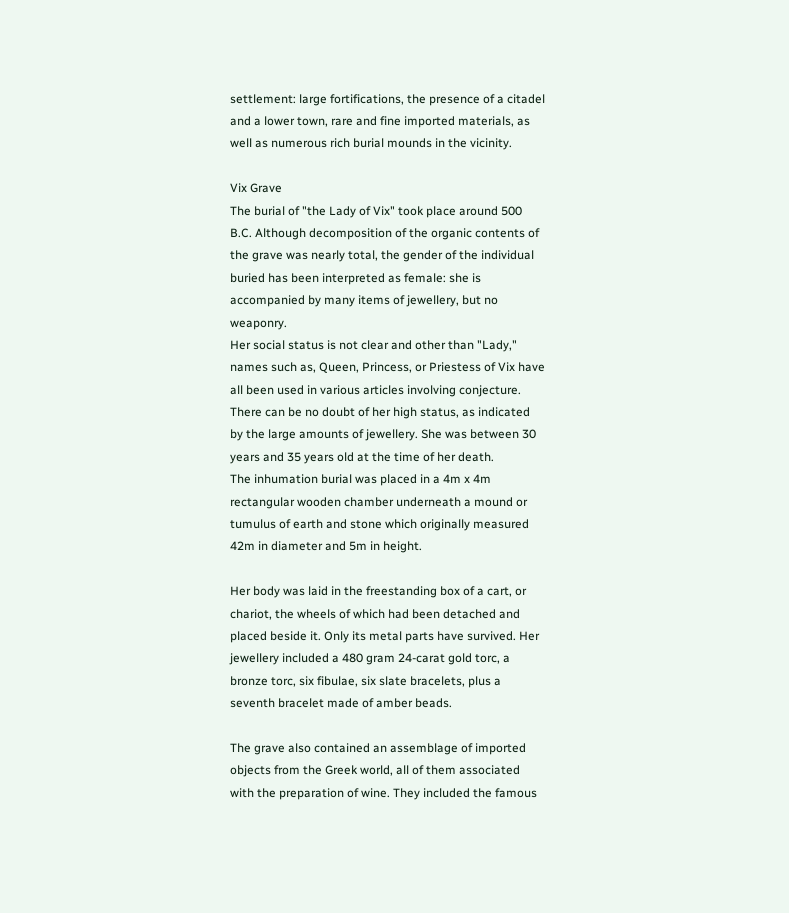settlement: large fortifications, the presence of a citadel and a lower town, rare and fine imported materials, as well as numerous rich burial mounds in the vicinity.

Vix Grave
The burial of "the Lady of Vix" took place around 500 B.C. Although decomposition of the organic contents of the grave was nearly total, the gender of the individual buried has been interpreted as female: she is accompanied by many items of jewellery, but no weaponry.
Her social status is not clear and other than "Lady," names such as, Queen, Princess, or Priestess of Vix have all been used in various articles involving conjecture. There can be no doubt of her high status, as indicated by the large amounts of jewellery. She was between 30 years and 35 years old at the time of her death.
The inhumation burial was placed in a 4m x 4m rectangular wooden chamber underneath a mound or tumulus of earth and stone which originally measured 42m in diameter and 5m in height.

Her body was laid in the freestanding box of a cart, or chariot, the wheels of which had been detached and placed beside it. Only its metal parts have survived. Her jewellery included a 480 gram 24-carat gold torc, a bronze torc, six fibulae, six slate bracelets, plus a seventh bracelet made of amber beads.

The grave also contained an assemblage of imported objects from the Greek world, all of them associated with the preparation of wine. They included the famous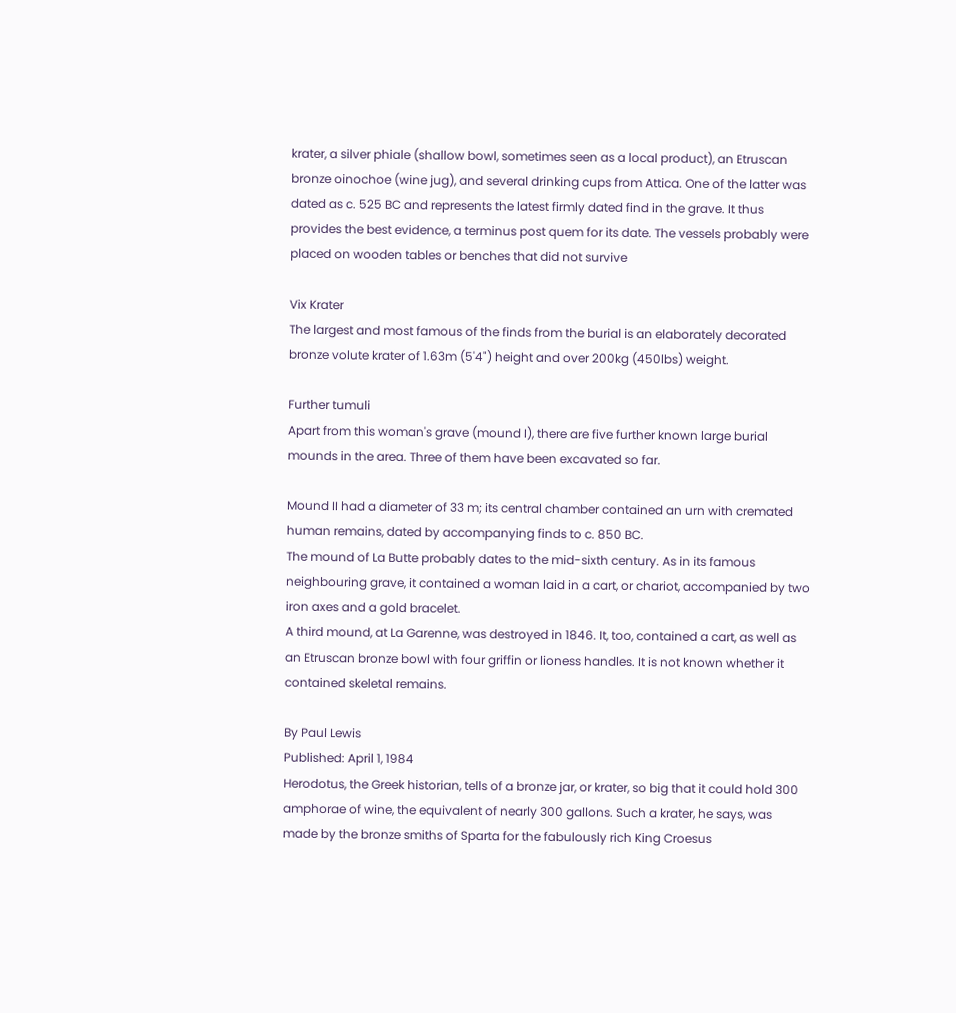krater, a silver phiale (shallow bowl, sometimes seen as a local product), an Etruscan bronze oinochoe (wine jug), and several drinking cups from Attica. One of the latter was dated as c. 525 BC and represents the latest firmly dated find in the grave. It thus provides the best evidence, a terminus post quem for its date. The vessels probably were placed on wooden tables or benches that did not survive

Vix Krater
The largest and most famous of the finds from the burial is an elaborately decorated bronze volute krater of 1.63m (5'4") height and over 200kg (450lbs) weight.

Further tumuli
Apart from this woman's grave (mound I), there are five further known large burial mounds in the area. Three of them have been excavated so far.

Mound II had a diameter of 33 m; its central chamber contained an urn with cremated human remains, dated by accompanying finds to c. 850 BC.
The mound of La Butte probably dates to the mid-sixth century. As in its famous neighbouring grave, it contained a woman laid in a cart, or chariot, accompanied by two iron axes and a gold bracelet.
A third mound, at La Garenne, was destroyed in 1846. It, too, contained a cart, as well as an Etruscan bronze bowl with four griffin or lioness handles. It is not known whether it contained skeletal remains.

By Paul Lewis
Published: April 1, 1984
Herodotus, the Greek historian, tells of a bronze jar, or krater, so big that it could hold 300 amphorae of wine, the equivalent of nearly 300 gallons. Such a krater, he says, was made by the bronze smiths of Sparta for the fabulously rich King Croesus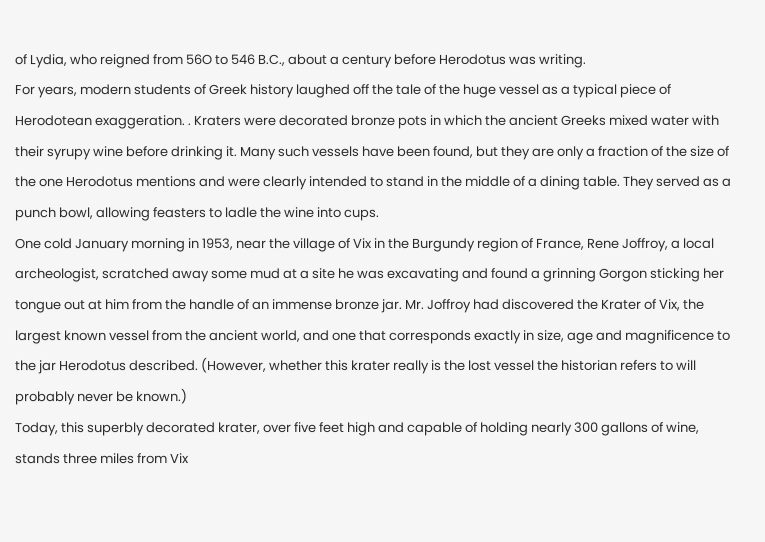of Lydia, who reigned from 56O to 546 B.C., about a century before Herodotus was writing.
For years, modern students of Greek history laughed off the tale of the huge vessel as a typical piece of Herodotean exaggeration. . Kraters were decorated bronze pots in which the ancient Greeks mixed water with their syrupy wine before drinking it. Many such vessels have been found, but they are only a fraction of the size of the one Herodotus mentions and were clearly intended to stand in the middle of a dining table. They served as a punch bowl, allowing feasters to ladle the wine into cups.
One cold January morning in 1953, near the village of Vix in the Burgundy region of France, Rene Joffroy, a local archeologist, scratched away some mud at a site he was excavating and found a grinning Gorgon sticking her tongue out at him from the handle of an immense bronze jar. Mr. Joffroy had discovered the Krater of Vix, the largest known vessel from the ancient world, and one that corresponds exactly in size, age and magnificence to the jar Herodotus described. (However, whether this krater really is the lost vessel the historian refers to will probably never be known.)
Today, this superbly decorated krater, over five feet high and capable of holding nearly 300 gallons of wine, stands three miles from Vix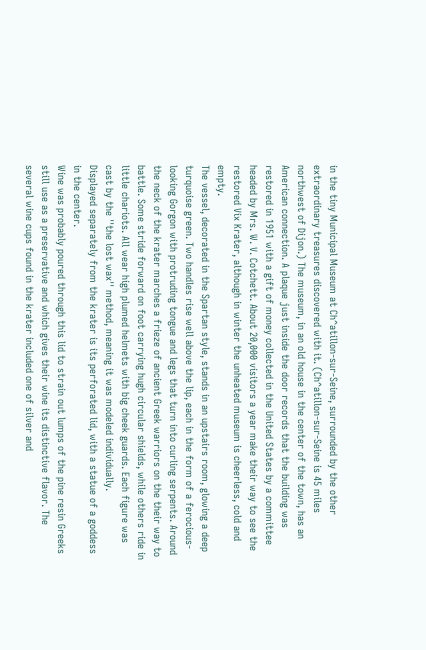in the tiny Municipal Museum at Ch^atillon-sur-Seine, surrounded by the other extraordinary treasures discovered with it. (Ch^atillon-sur-Seine is 45 miles northwest of Dijon.) The museum, in an old house in the center of the town, has an American connection. A plaque just inside the door records that the building was restored in 1951 with a gift of money collected in the United States by a committee headed by Mrs. W. V. Cotchett. About 20,000 visitors a year make their way to see the restored Vix Krater, although in winter the unheated museum is cheerless, cold and empty.
The vessel, decorated in the Spartan style, stands in an upstairs room, glowing a deep turquoise green. Two handles rise well above the lip, each in the form of a ferocious-looking Gorgon with protruding tongue and legs that turn into curling serpents. Around the neck of the krater marches a frieze of ancient Greek warriors on the their way to battle. Some stride forward on foot carrying hugh circular shields, while others ride in little chariots. All wear high plumed helmets with big cheek guards. Each figure was cast by the ''the lost wax'' method, meaning it was modeled individually.
Displayed separately from the krater is its perforated lid, with a statue of a goddess in the center.
Wine was probably poured through this lid to strain out lumps of the pine resin Greeks still use as a preservative and which gives their wine its distinctive flavor. The several wine cups found in the krater included one of silver and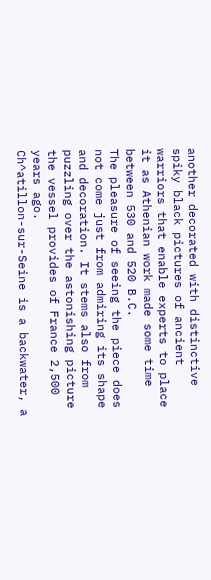another decorated with distinctive spiky black pictures of ancient warriors that enable experts to place it as Athenian work made some time between 530 and 520 B.C.
The pleasure of seeing the piece does not come just from admiring its shape and decoration. It stems also from puzzling over the astonishing picture the vessel provides of France 2,500 years ago.
Ch^atillon-sur-Seine is a backwater, a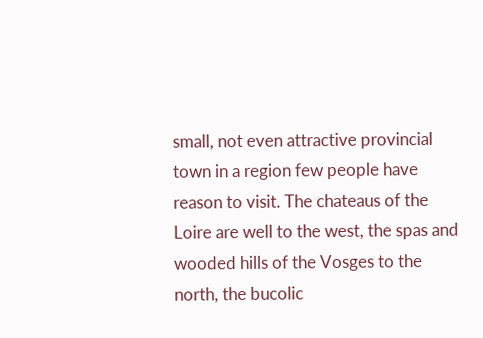small, not even attractive provincial town in a region few people have reason to visit. The chateaus of the Loire are well to the west, the spas and wooded hills of the Vosges to the north, the bucolic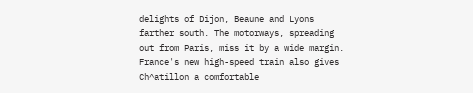delights of Dijon, Beaune and Lyons farther south. The motorways, spreading out from Paris, miss it by a wide margin. France's new high-speed train also gives Ch^atillon a comfortable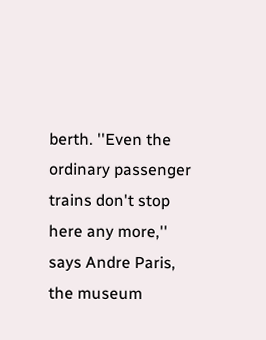berth. ''Even the ordinary passenger trains don't stop here any more,'' says Andre Paris, the museum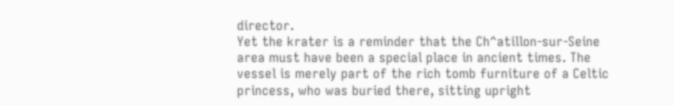director.
Yet the krater is a reminder that the Ch^atillon-sur-Seine area must have been a special place in ancient times. The vessel is merely part of the rich tomb furniture of a Celtic princess, who was buried there, sitting upright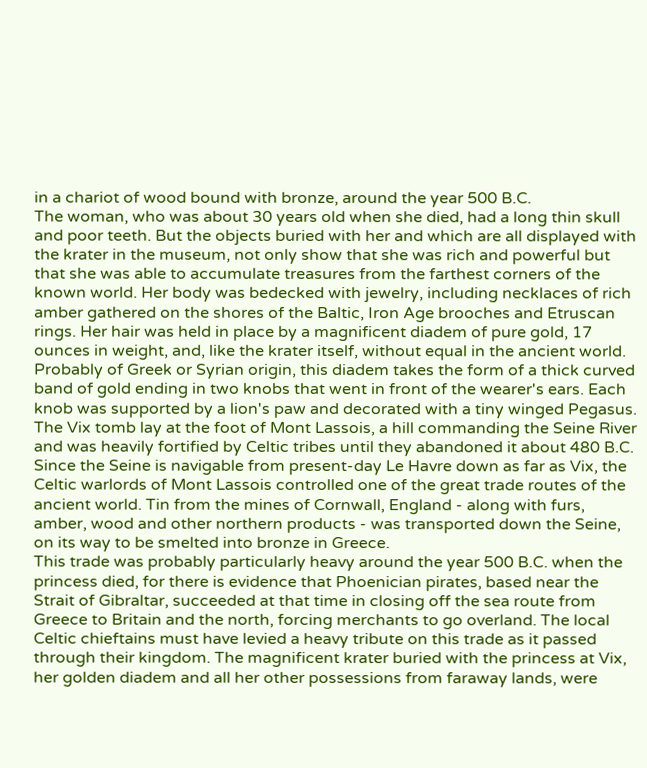in a chariot of wood bound with bronze, around the year 500 B.C.
The woman, who was about 30 years old when she died, had a long thin skull and poor teeth. But the objects buried with her and which are all displayed with the krater in the museum, not only show that she was rich and powerful but that she was able to accumulate treasures from the farthest corners of the known world. Her body was bedecked with jewelry, including necklaces of rich amber gathered on the shores of the Baltic, Iron Age brooches and Etruscan rings. Her hair was held in place by a magnificent diadem of pure gold, 17 ounces in weight, and, like the krater itself, without equal in the ancient world. Probably of Greek or Syrian origin, this diadem takes the form of a thick curved band of gold ending in two knobs that went in front of the wearer's ears. Each knob was supported by a lion's paw and decorated with a tiny winged Pegasus.
The Vix tomb lay at the foot of Mont Lassois, a hill commanding the Seine River and was heavily fortified by Celtic tribes until they abandoned it about 480 B.C. Since the Seine is navigable from present-day Le Havre down as far as Vix, the Celtic warlords of Mont Lassois controlled one of the great trade routes of the ancient world. Tin from the mines of Cornwall, England - along with furs, amber, wood and other northern products - was transported down the Seine, on its way to be smelted into bronze in Greece.
This trade was probably particularly heavy around the year 500 B.C. when the princess died, for there is evidence that Phoenician pirates, based near the Strait of Gibraltar, succeeded at that time in closing off the sea route from Greece to Britain and the north, forcing merchants to go overland. The local Celtic chieftains must have levied a heavy tribute on this trade as it passed through their kingdom. The magnificent krater buried with the princess at Vix, her golden diadem and all her other possessions from faraway lands, were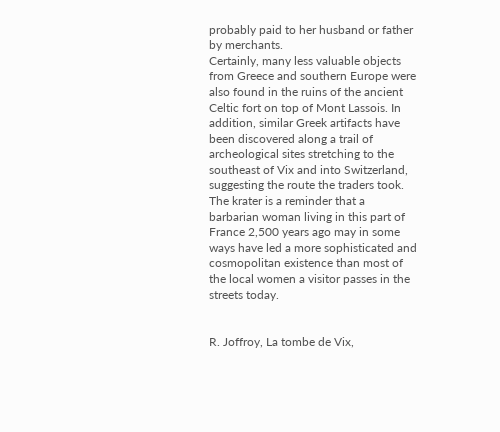probably paid to her husband or father by merchants.
Certainly, many less valuable objects from Greece and southern Europe were also found in the ruins of the ancient Celtic fort on top of Mont Lassois. In addition, similar Greek artifacts have been discovered along a trail of archeological sites stretching to the southeast of Vix and into Switzerland, suggesting the route the traders took.
The krater is a reminder that a barbarian woman living in this part of France 2,500 years ago may in some ways have led a more sophisticated and cosmopolitan existence than most of the local women a visitor passes in the streets today.


R. Joffroy, La tombe de Vix,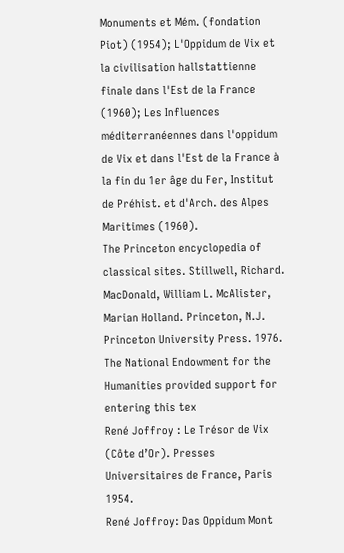Monuments et Mém. (fondation Piot) (1954); L'Oppidum de Vix et la civilisation hallstattienne finale dans l'Est de la France (1960); Les Influences méditerranéennes dans l'oppidum de Vix et dans l'Est de la France à la fin du 1er âge du Fer, Institut de Préhist. et d'Arch. des Alpes Maritimes (1960).
The Princeton encyclopedia of classical sites. Stillwell, Richard. MacDonald, William L. McAlister, Marian Holland. Princeton, N.J. Princeton University Press. 1976.
The National Endowment for the Humanities provided support for entering this tex
René Joffroy : Le Trésor de Vix (Côte d’Or). Presses Universitaires de France, Paris 1954.
René Joffroy: Das Oppidum Mont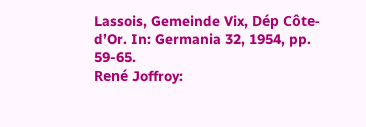Lassois, Gemeinde Vix, Dép Côte-d’Or. In: Germania 32, 1954, pp. 59-65.
René Joffroy: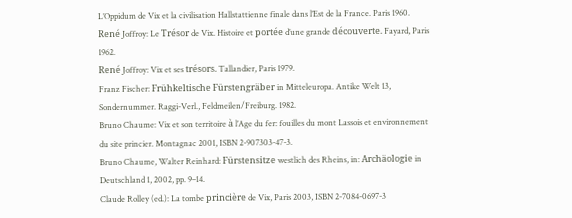L’Oppidum de Vix et la civilisation Hallstattienne finale dans l’Est de la France. Paris 1960.
René Joffroy: Le Trésor de Vix. Histoire et portée d’une grande découverte. Fayard, Paris 1962.
René Joffroy: Vix et ses trésors. Tallandier, Paris 1979.
Franz Fischer: Frühkeltische Fürstengräber in Mitteleuropa. Antike Welt 13, Sondernummer. Raggi-Verl., Feldmeilen/Freiburg. 1982.
Bruno Chaume: Vix et son territoire à l’Age du fer: fouilles du mont Lassois et environnement du site princier. Montagnac 2001, ISBN 2-907303-47-3.
Bruno Chaume, Walter Reinhard: Fürstensitze westlich des Rheins, in: Archäologie in Deutschland 1, 2002, pp. 9–14.
Claude Rolley (ed.): La tombe princière de Vix, Paris 2003, ISBN 2-7084-0697-3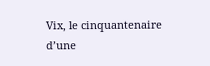Vix, le cinquantenaire d’une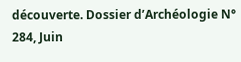découverte. Dossier d’Archéologie N° 284, Juin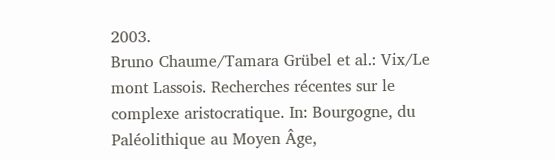2003.
Bruno Chaume/Tamara Grübel et al.: Vix/Le mont Lassois. Recherches récentes sur le complexe aristocratique. In: Bourgogne, du Paléolithique au Moyen Âge,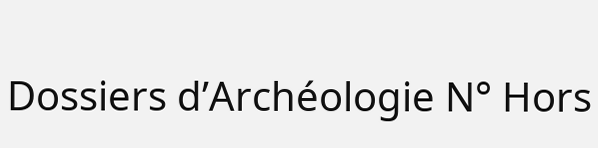Dossiers d’Archéologie N° Hors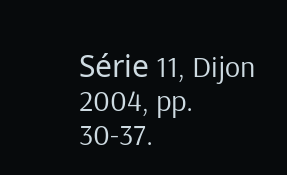Série 11, Dijon 2004, pp. 30-37.